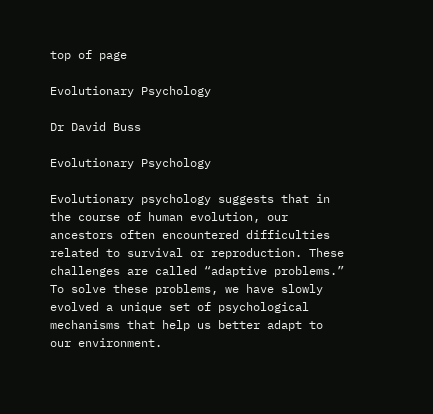top of page

Evolutionary Psychology

Dr David Buss

Evolutionary Psychology

Evolutionary psychology suggests that in the course of human evolution, our ancestors often encountered difficulties related to survival or reproduction. These challenges are called “adaptive problems.” To solve these problems, we have slowly evolved a unique set of psychological mechanisms that help us better adapt to our environment.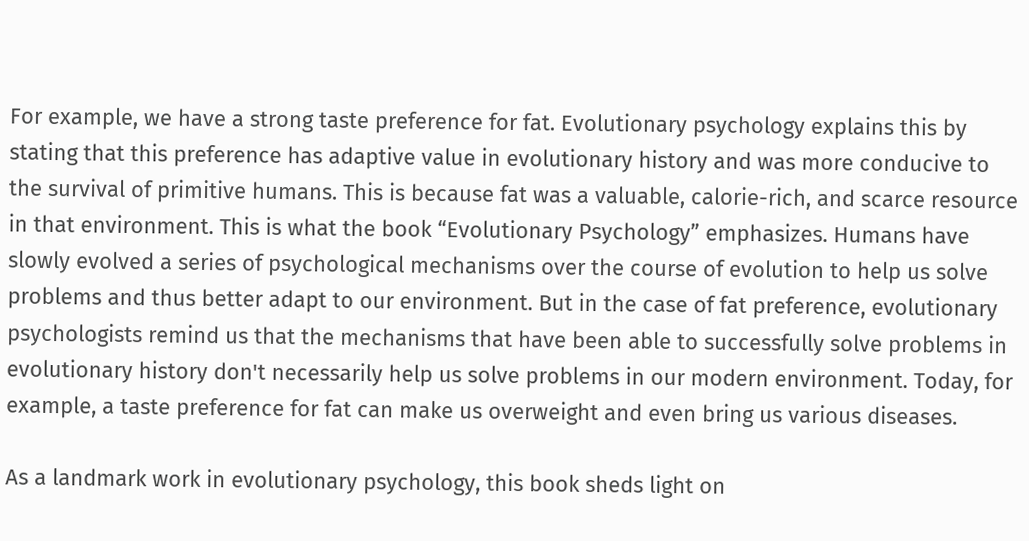For example, we have a strong taste preference for fat. Evolutionary psychology explains this by stating that this preference has adaptive value in evolutionary history and was more conducive to the survival of primitive humans. This is because fat was a valuable, calorie-rich, and scarce resource in that environment. This is what the book “Evolutionary Psychology” emphasizes. Humans have slowly evolved a series of psychological mechanisms over the course of evolution to help us solve problems and thus better adapt to our environment. But in the case of fat preference, evolutionary psychologists remind us that the mechanisms that have been able to successfully solve problems in evolutionary history don't necessarily help us solve problems in our modern environment. Today, for example, a taste preference for fat can make us overweight and even bring us various diseases.

As a landmark work in evolutionary psychology, this book sheds light on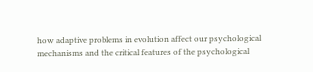how adaptive problems in evolution affect our psychological mechanisms and the critical features of the psychological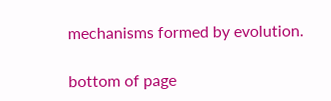mechanisms formed by evolution.

bottom of page